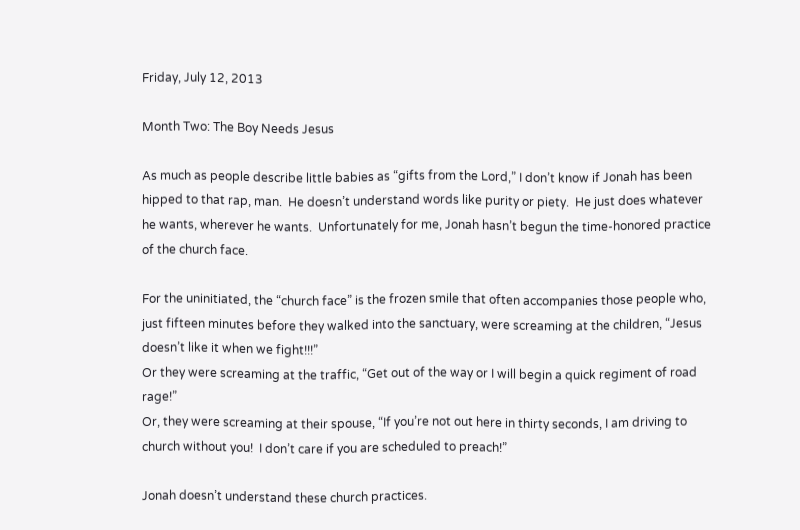Friday, July 12, 2013

Month Two: The Boy Needs Jesus

As much as people describe little babies as “gifts from the Lord,” I don’t know if Jonah has been hipped to that rap, man.  He doesn’t understand words like purity or piety.  He just does whatever he wants, wherever he wants.  Unfortunately for me, Jonah hasn’t begun the time-honored practice of the church face.

For the uninitiated, the “church face” is the frozen smile that often accompanies those people who, just fifteen minutes before they walked into the sanctuary, were screaming at the children, “Jesus doesn’t like it when we fight!!!”
Or they were screaming at the traffic, “Get out of the way or I will begin a quick regiment of road rage!”
Or, they were screaming at their spouse, “If you’re not out here in thirty seconds, I am driving to church without you!  I don’t care if you are scheduled to preach!”

Jonah doesn’t understand these church practices.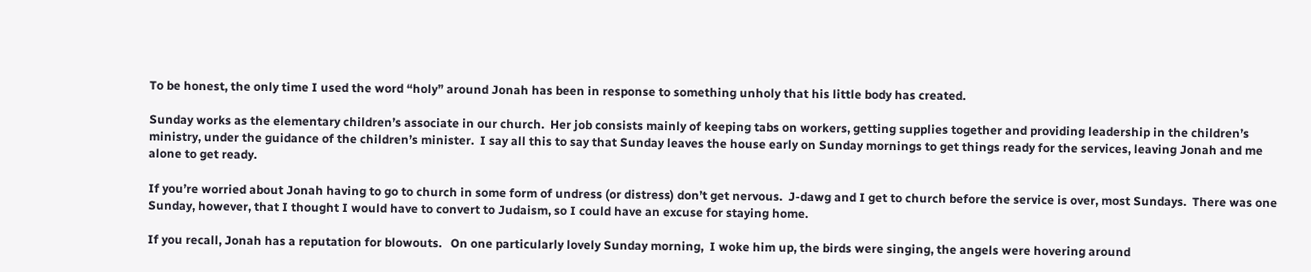To be honest, the only time I used the word “holy” around Jonah has been in response to something unholy that his little body has created.

Sunday works as the elementary children’s associate in our church.  Her job consists mainly of keeping tabs on workers, getting supplies together and providing leadership in the children’s ministry, under the guidance of the children’s minister.  I say all this to say that Sunday leaves the house early on Sunday mornings to get things ready for the services, leaving Jonah and me alone to get ready.

If you’re worried about Jonah having to go to church in some form of undress (or distress) don’t get nervous.  J-dawg and I get to church before the service is over, most Sundays.  There was one Sunday, however, that I thought I would have to convert to Judaism, so I could have an excuse for staying home.

If you recall, Jonah has a reputation for blowouts.   On one particularly lovely Sunday morning,  I woke him up, the birds were singing, the angels were hovering around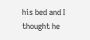his bed and I thought he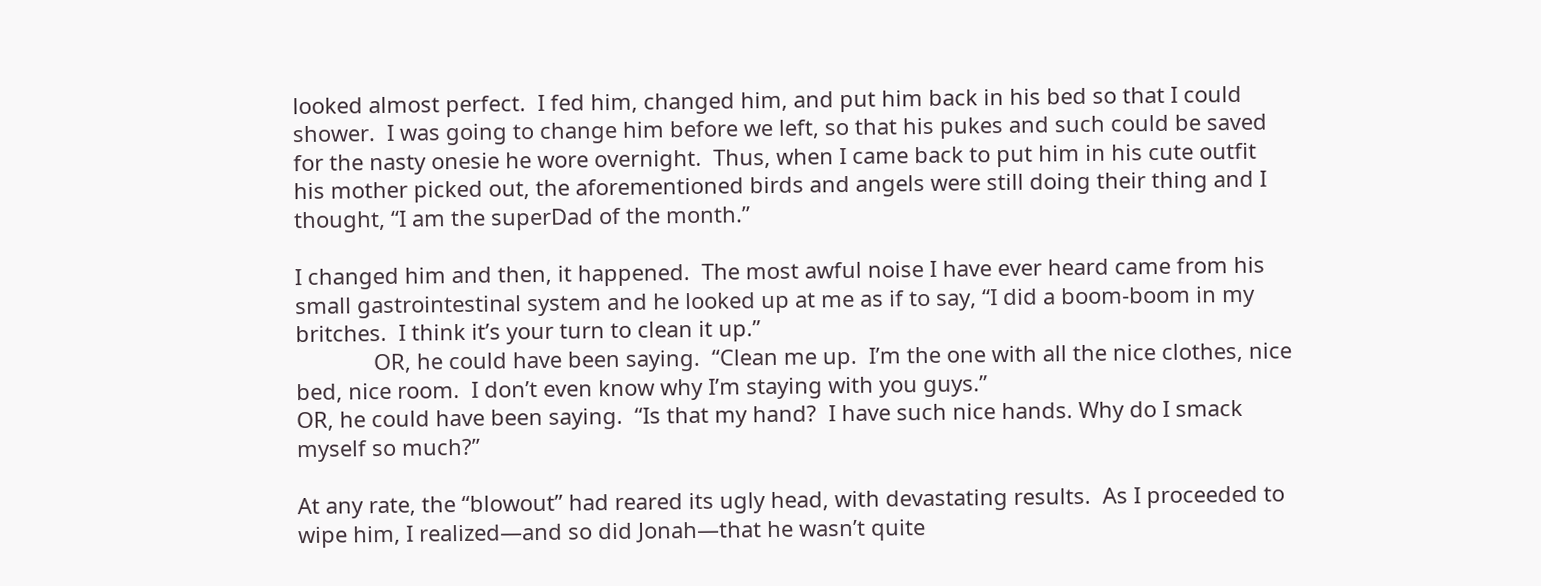looked almost perfect.  I fed him, changed him, and put him back in his bed so that I could shower.  I was going to change him before we left, so that his pukes and such could be saved for the nasty onesie he wore overnight.  Thus, when I came back to put him in his cute outfit his mother picked out, the aforementioned birds and angels were still doing their thing and I thought, “I am the superDad of the month.”

I changed him and then, it happened.  The most awful noise I have ever heard came from his small gastrointestinal system and he looked up at me as if to say, “I did a boom-boom in my britches.  I think it’s your turn to clean it up.”
             OR, he could have been saying.  “Clean me up.  I’m the one with all the nice clothes, nice bed, nice room.  I don’t even know why I’m staying with you guys.”
OR, he could have been saying.  “Is that my hand?  I have such nice hands. Why do I smack myself so much?”

At any rate, the “blowout” had reared its ugly head, with devastating results.  As I proceeded to wipe him, I realized—and so did Jonah—that he wasn’t quite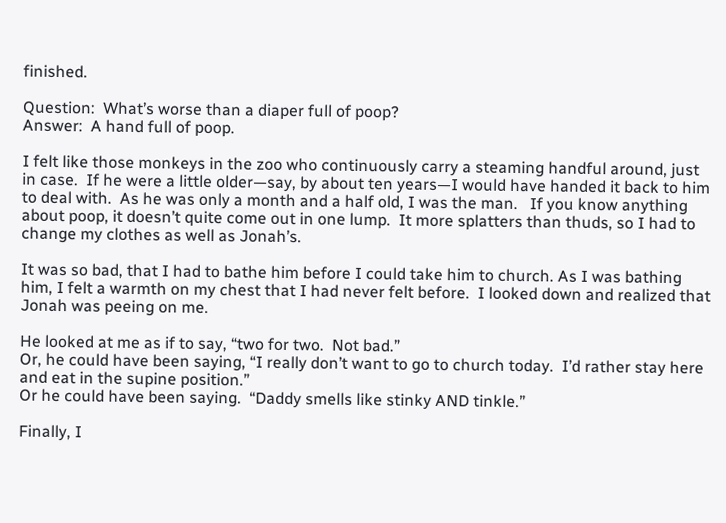finished.

Question:  What’s worse than a diaper full of poop?
Answer:  A hand full of poop.

I felt like those monkeys in the zoo who continuously carry a steaming handful around, just in case.  If he were a little older—say, by about ten years—I would have handed it back to him to deal with.  As he was only a month and a half old, I was the man.   If you know anything about poop, it doesn’t quite come out in one lump.  It more splatters than thuds, so I had to change my clothes as well as Jonah’s.

It was so bad, that I had to bathe him before I could take him to church. As I was bathing him, I felt a warmth on my chest that I had never felt before.  I looked down and realized that Jonah was peeing on me.

He looked at me as if to say, “two for two.  Not bad.”
Or, he could have been saying, “I really don’t want to go to church today.  I’d rather stay here and eat in the supine position.”
Or he could have been saying.  “Daddy smells like stinky AND tinkle.”

Finally, I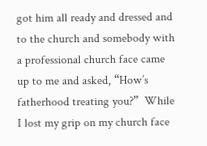got him all ready and dressed and to the church and somebody with a professional church face came up to me and asked, “How’s fatherhood treating you?”  While I lost my grip on my church face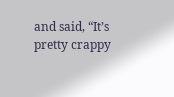and said, “It’s pretty crappy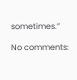sometimes.”

No comments: